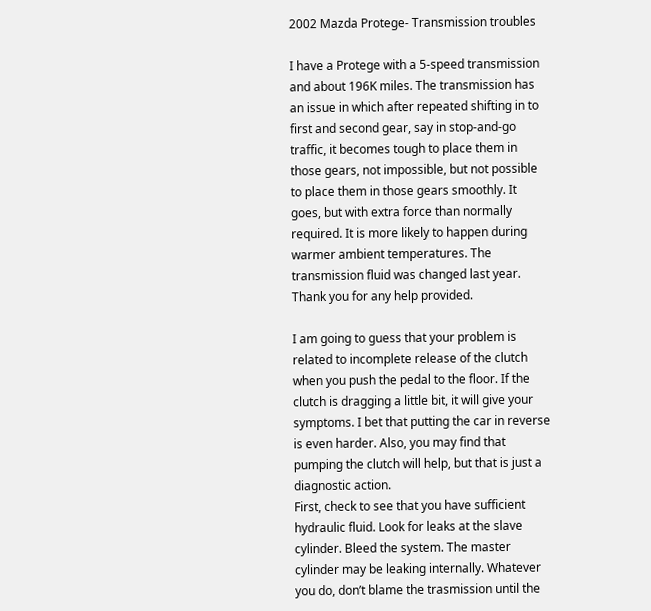2002 Mazda Protege- Transmission troubles

I have a Protege with a 5-speed transmission and about 196K miles. The transmission has an issue in which after repeated shifting in to first and second gear, say in stop-and-go traffic, it becomes tough to place them in those gears, not impossible, but not possible to place them in those gears smoothly. It goes, but with extra force than normally required. It is more likely to happen during warmer ambient temperatures. The transmission fluid was changed last year. Thank you for any help provided.

I am going to guess that your problem is related to incomplete release of the clutch when you push the pedal to the floor. If the clutch is dragging a little bit, it will give your symptoms. I bet that putting the car in reverse is even harder. Also, you may find that pumping the clutch will help, but that is just a diagnostic action.
First, check to see that you have sufficient hydraulic fluid. Look for leaks at the slave cylinder. Bleed the system. The master cylinder may be leaking internally. Whatever you do, don’t blame the trasmission until the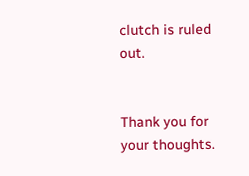clutch is ruled out.


Thank you for your thoughts.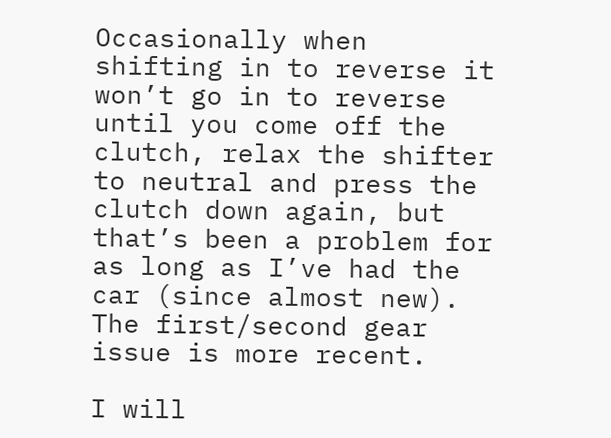Occasionally when shifting in to reverse it won’t go in to reverse until you come off the clutch, relax the shifter to neutral and press the clutch down again, but that’s been a problem for as long as I’ve had the car (since almost new). The first/second gear issue is more recent.

I will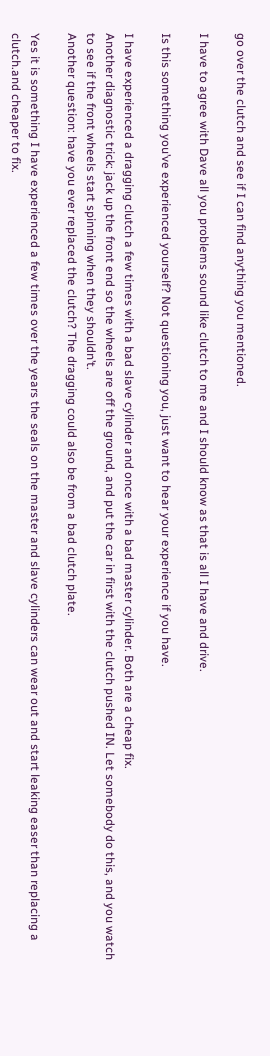go over the clutch and see if I can find anything you mentioned.

I have to agree with Dave all you problems sound like clutch to me and I should know as that is all I have and drive.

Is this something you’ve experienced yourself? Not questioning you, just want to hear your experience if you have.

I have experienced a dragging clutch a few times with a bad slave cylinder and once with a bad master cylinder. Both are a cheap fix.
Another diagnostic trick: jack up the front end so the wheels are off the ground, and put the car in first with the clutch pushed IN. Let somebody do this, and you watch to see if the front wheels start spinning when they shouldn’t.
Another question: have you ever replaced the clutch? The dragging could also be from a bad clutch plate.

Yes it is something I have experienced a few times over the years the seals on the master and slave cylinders can wear out and start leaking easer than replacing a clutch.and cheaper to fix.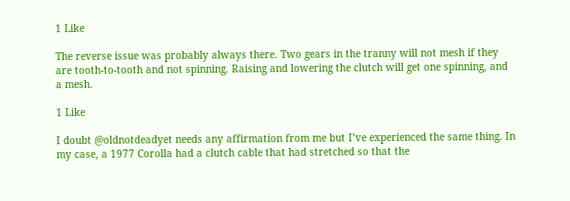1 Like

The reverse issue was probably always there. Two gears in the tranny will not mesh if they are tooth-to-tooth and not spinning. Raising and lowering the clutch will get one spinning, and a mesh.

1 Like

I doubt @oldnotdeadyet needs any affirmation from me but I’ve experienced the same thing. In my case, a 1977 Corolla had a clutch cable that had stretched so that the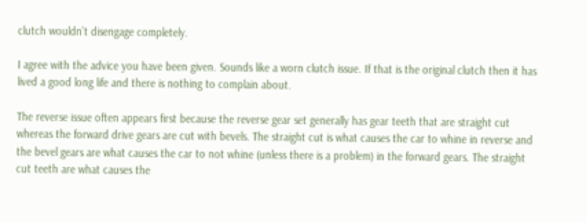clutch wouldn’t disengage completely.

I agree with the advice you have been given. Sounds like a worn clutch issue. If that is the original clutch then it has lived a good long life and there is nothing to complain about.

The reverse issue often appears first because the reverse gear set generally has gear teeth that are straight cut whereas the forward drive gears are cut with bevels. The straight cut is what causes the car to whine in reverse and the bevel gears are what causes the car to not whine (unless there is a problem) in the forward gears. The straight cut teeth are what causes the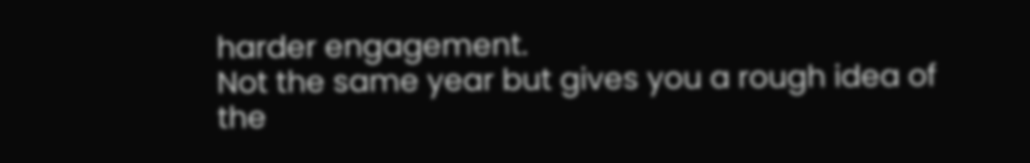harder engagement.
Not the same year but gives you a rough idea of the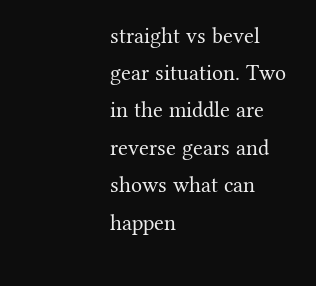straight vs bevel gear situation. Two in the middle are reverse gears and shows what can happen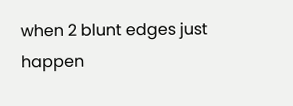when 2 blunt edges just happen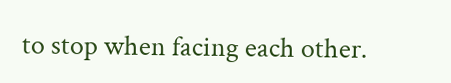to stop when facing each other.